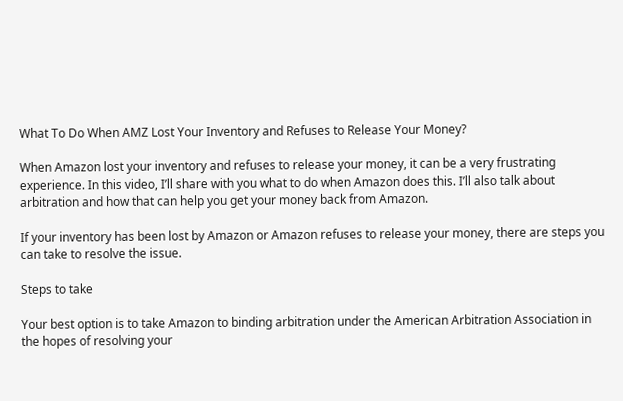What To Do When AMZ Lost Your Inventory and Refuses to Release Your Money?

When Amazon lost your inventory and refuses to release your money, it can be a very frustrating experience. In this video, I’ll share with you what to do when Amazon does this. I’ll also talk about arbitration and how that can help you get your money back from Amazon.

If your inventory has been lost by Amazon or Amazon refuses to release your money, there are steps you can take to resolve the issue.

Steps to take

Your best option is to take Amazon to binding arbitration under the American Arbitration Association in the hopes of resolving your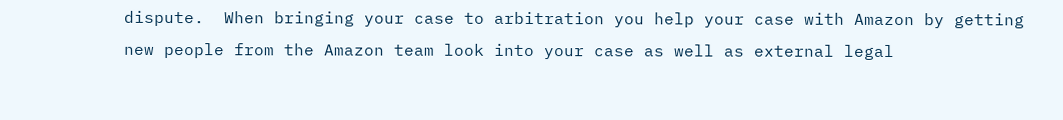dispute.  When bringing your case to arbitration you help your case with Amazon by getting new people from the Amazon team look into your case as well as external legal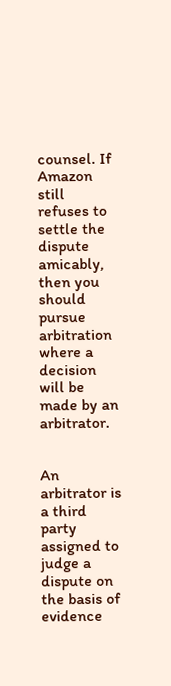counsel. If Amazon still refuses to settle the dispute amicably, then you should pursue arbitration where a decision will be made by an arbitrator.


An arbitrator is a third party assigned to judge a dispute on the basis of evidence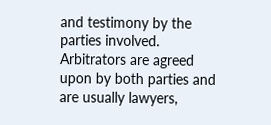and testimony by the parties involved. Arbitrators are agreed upon by both parties and are usually lawyers,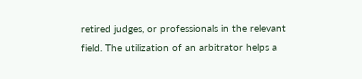retired judges, or professionals in the relevant field. The utilization of an arbitrator helps a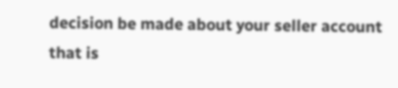decision be made about your seller account that is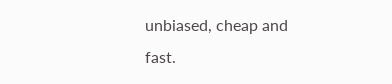unbiased, cheap and fast.